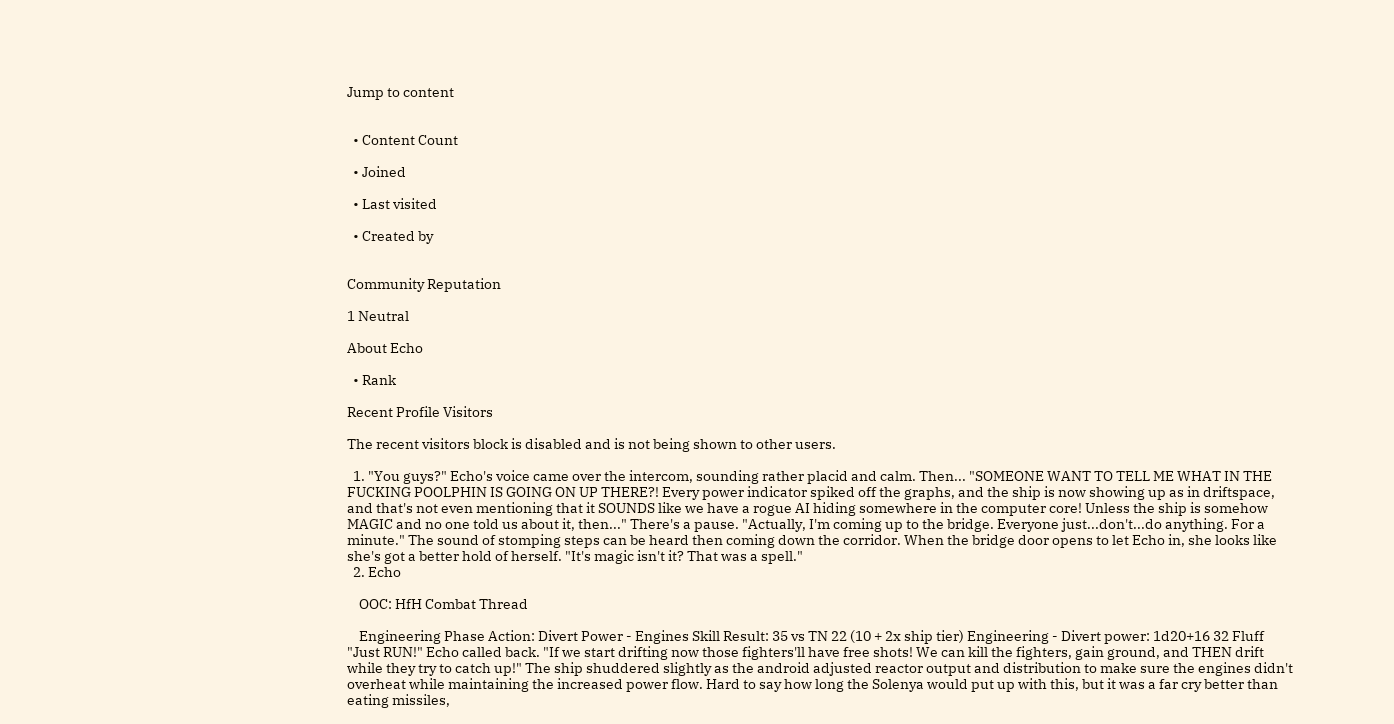Jump to content


  • Content Count

  • Joined

  • Last visited

  • Created by


Community Reputation

1 Neutral

About Echo

  • Rank

Recent Profile Visitors

The recent visitors block is disabled and is not being shown to other users.

  1. "You guys?" Echo's voice came over the intercom, sounding rather placid and calm. Then... "SOMEONE WANT TO TELL ME WHAT IN THE FUCKING POOLPHIN IS GOING ON UP THERE?! Every power indicator spiked off the graphs, and the ship is now showing up as in driftspace, and that's not even mentioning that it SOUNDS like we have a rogue AI hiding somewhere in the computer core! Unless the ship is somehow MAGIC and no one told us about it, then..." There's a pause. "Actually, I'm coming up to the bridge. Everyone just...don't...do anything. For a minute." The sound of stomping steps can be heard then coming down the corridor. When the bridge door opens to let Echo in, she looks like she's got a better hold of herself. "It's magic isn't it? That was a spell."
  2. Echo

    OOC: HfH Combat Thread

    Engineering Phase Action: Divert Power - Engines Skill Result: 35 vs TN 22 (10 + 2x ship tier) Engineering - Divert power: 1d20+16 32 Fluff "Just RUN!" Echo called back. "If we start drifting now those fighters'll have free shots! We can kill the fighters, gain ground, and THEN drift while they try to catch up!" The ship shuddered slightly as the android adjusted reactor output and distribution to make sure the engines didn't overheat while maintaining the increased power flow. Hard to say how long the Solenya would put up with this, but it was a far cry better than eating missiles,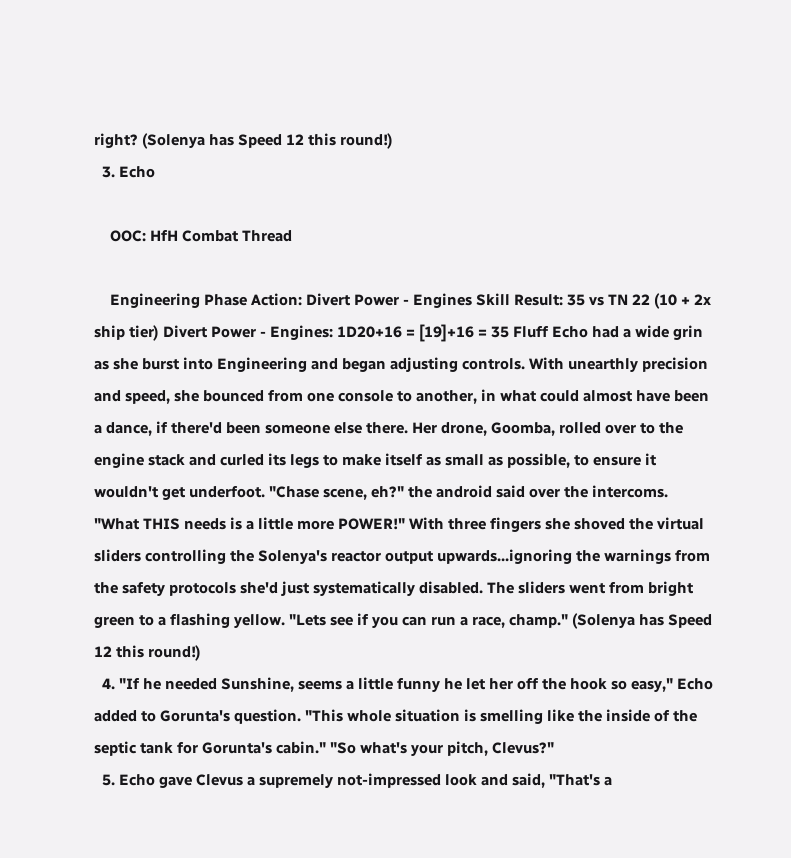right? (Solenya has Speed 12 this round!)
  3. Echo

    OOC: HfH Combat Thread

    Engineering Phase Action: Divert Power - Engines Skill Result: 35 vs TN 22 (10 + 2x ship tier) Divert Power - Engines: 1D20+16 = [19]+16 = 35 Fluff Echo had a wide grin as she burst into Engineering and began adjusting controls. With unearthly precision and speed, she bounced from one console to another, in what could almost have been a dance, if there'd been someone else there. Her drone, Goomba, rolled over to the engine stack and curled its legs to make itself as small as possible, to ensure it wouldn't get underfoot. "Chase scene, eh?" the android said over the intercoms. "What THIS needs is a little more POWER!" With three fingers she shoved the virtual sliders controlling the Solenya's reactor output upwards...ignoring the warnings from the safety protocols she'd just systematically disabled. The sliders went from bright green to a flashing yellow. "Lets see if you can run a race, champ." (Solenya has Speed 12 this round!)
  4. "If he needed Sunshine, seems a little funny he let her off the hook so easy," Echo added to Gorunta's question. "This whole situation is smelling like the inside of the septic tank for Gorunta's cabin." "So what's your pitch, Clevus?"
  5. Echo gave Clevus a supremely not-impressed look and said, "That's a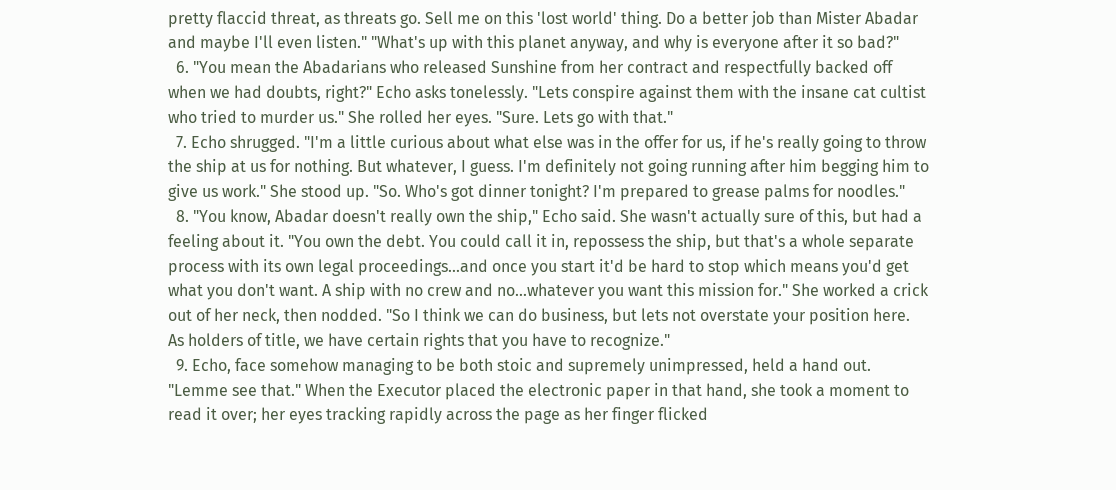pretty flaccid threat, as threats go. Sell me on this 'lost world' thing. Do a better job than Mister Abadar and maybe I'll even listen." "What's up with this planet anyway, and why is everyone after it so bad?"
  6. "You mean the Abadarians who released Sunshine from her contract and respectfully backed off when we had doubts, right?" Echo asks tonelessly. "Lets conspire against them with the insane cat cultist who tried to murder us." She rolled her eyes. "Sure. Lets go with that."
  7. Echo shrugged. "I'm a little curious about what else was in the offer for us, if he's really going to throw the ship at us for nothing. But whatever, I guess. I'm definitely not going running after him begging him to give us work." She stood up. "So. Who's got dinner tonight? I'm prepared to grease palms for noodles."
  8. "You know, Abadar doesn't really own the ship," Echo said. She wasn't actually sure of this, but had a feeling about it. "You own the debt. You could call it in, repossess the ship, but that's a whole separate process with its own legal proceedings...and once you start it'd be hard to stop which means you'd get what you don't want. A ship with no crew and no...whatever you want this mission for." She worked a crick out of her neck, then nodded. "So I think we can do business, but lets not overstate your position here. As holders of title, we have certain rights that you have to recognize."
  9. Echo, face somehow managing to be both stoic and supremely unimpressed, held a hand out. "Lemme see that." When the Executor placed the electronic paper in that hand, she took a moment to read it over; her eyes tracking rapidly across the page as her finger flicked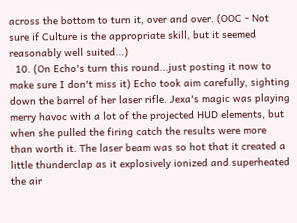across the bottom to turn it, over and over. (OOC - Not sure if Culture is the appropriate skill, but it seemed reasonably well suited...)
  10. (On Echo's turn this round...just posting it now to make sure I don't miss it) Echo took aim carefully, sighting down the barrel of her laser rifle. Jexa's magic was playing merry havoc with a lot of the projected HUD elements, but when she pulled the firing catch the results were more than worth it. The laser beam was so hot that it created a little thunderclap as it explosively ionized and superheated the air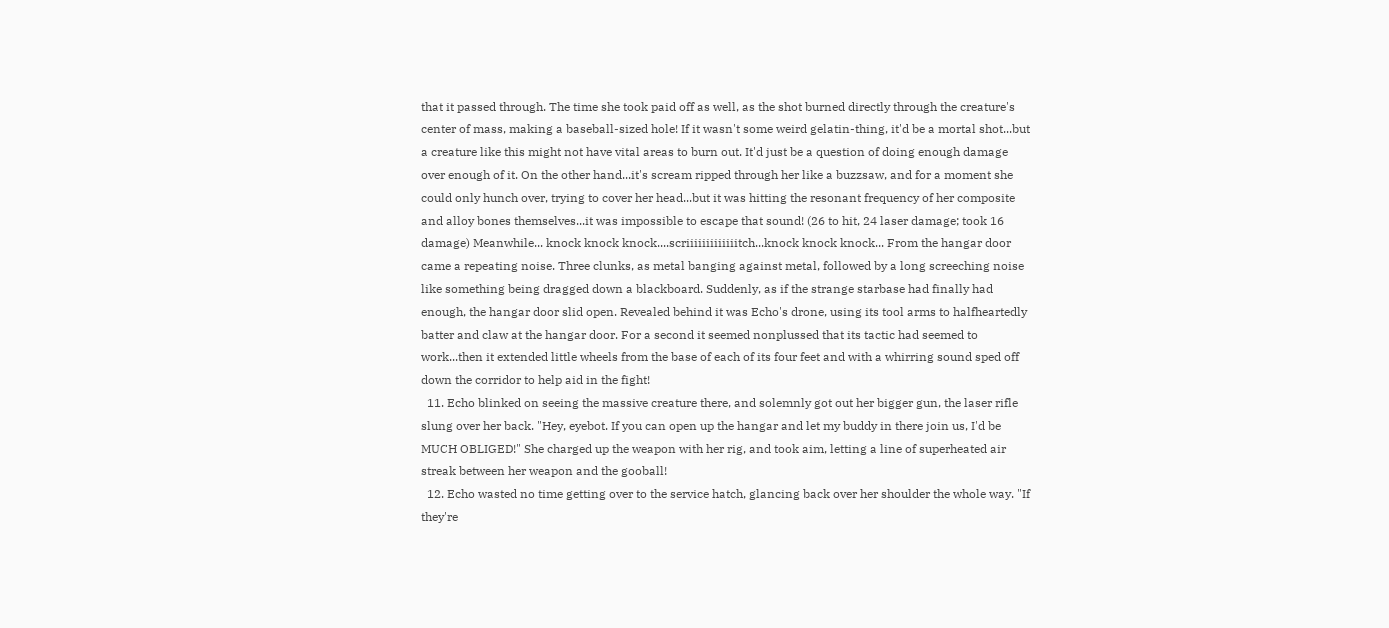that it passed through. The time she took paid off as well, as the shot burned directly through the creature's center of mass, making a baseball-sized hole! If it wasn't some weird gelatin-thing, it'd be a mortal shot...but a creature like this might not have vital areas to burn out. It'd just be a question of doing enough damage over enough of it. On the other hand...it's scream ripped through her like a buzzsaw, and for a moment she could only hunch over, trying to cover her head...but it was hitting the resonant frequency of her composite and alloy bones themselves...it was impossible to escape that sound! (26 to hit, 24 laser damage; took 16 damage) Meanwhile... knock knock knock....scriiiiiiiiiiiiitch...knock knock knock... From the hangar door came a repeating noise. Three clunks, as metal banging against metal, followed by a long screeching noise like something being dragged down a blackboard. Suddenly, as if the strange starbase had finally had enough, the hangar door slid open. Revealed behind it was Echo's drone, using its tool arms to halfheartedly batter and claw at the hangar door. For a second it seemed nonplussed that its tactic had seemed to work...then it extended little wheels from the base of each of its four feet and with a whirring sound sped off down the corridor to help aid in the fight!
  11. Echo blinked on seeing the massive creature there, and solemnly got out her bigger gun, the laser rifle slung over her back. "Hey, eyebot. If you can open up the hangar and let my buddy in there join us, I'd be MUCH OBLIGED!" She charged up the weapon with her rig, and took aim, letting a line of superheated air streak between her weapon and the gooball!
  12. Echo wasted no time getting over to the service hatch, glancing back over her shoulder the whole way. "If they're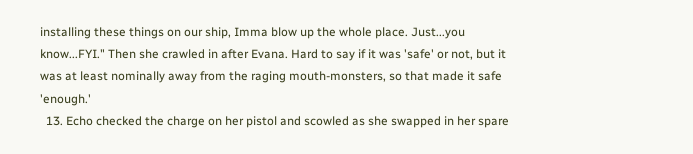installing these things on our ship, Imma blow up the whole place. Just...you know...FYI." Then she crawled in after Evana. Hard to say if it was 'safe' or not, but it was at least nominally away from the raging mouth-monsters, so that made it safe 'enough.'
  13. Echo checked the charge on her pistol and scowled as she swapped in her spare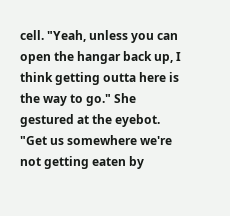cell. "Yeah, unless you can open the hangar back up, I think getting outta here is the way to go." She gestured at the eyebot. "Get us somewhere we're not getting eaten by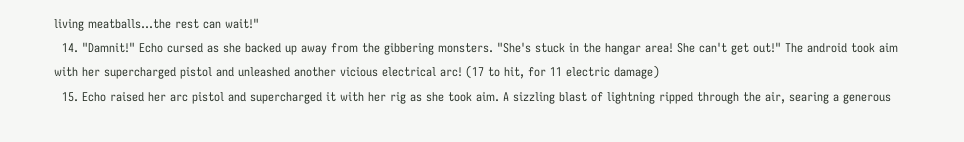living meatballs...the rest can wait!"
  14. "Damnit!" Echo cursed as she backed up away from the gibbering monsters. "She's stuck in the hangar area! She can't get out!" The android took aim with her supercharged pistol and unleashed another vicious electrical arc! (17 to hit, for 11 electric damage)
  15. Echo raised her arc pistol and supercharged it with her rig as she took aim. A sizzling blast of lightning ripped through the air, searing a generous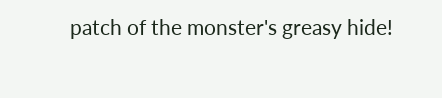patch of the monster's greasy hide!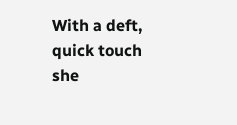With a deft, quick touch she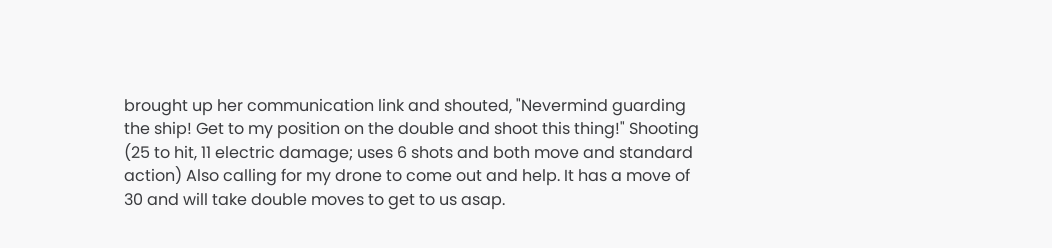brought up her communication link and shouted, "Nevermind guarding the ship! Get to my position on the double and shoot this thing!" Shooting (25 to hit, 11 electric damage; uses 6 shots and both move and standard action) Also calling for my drone to come out and help. It has a move of 30 and will take double moves to get to us asap.